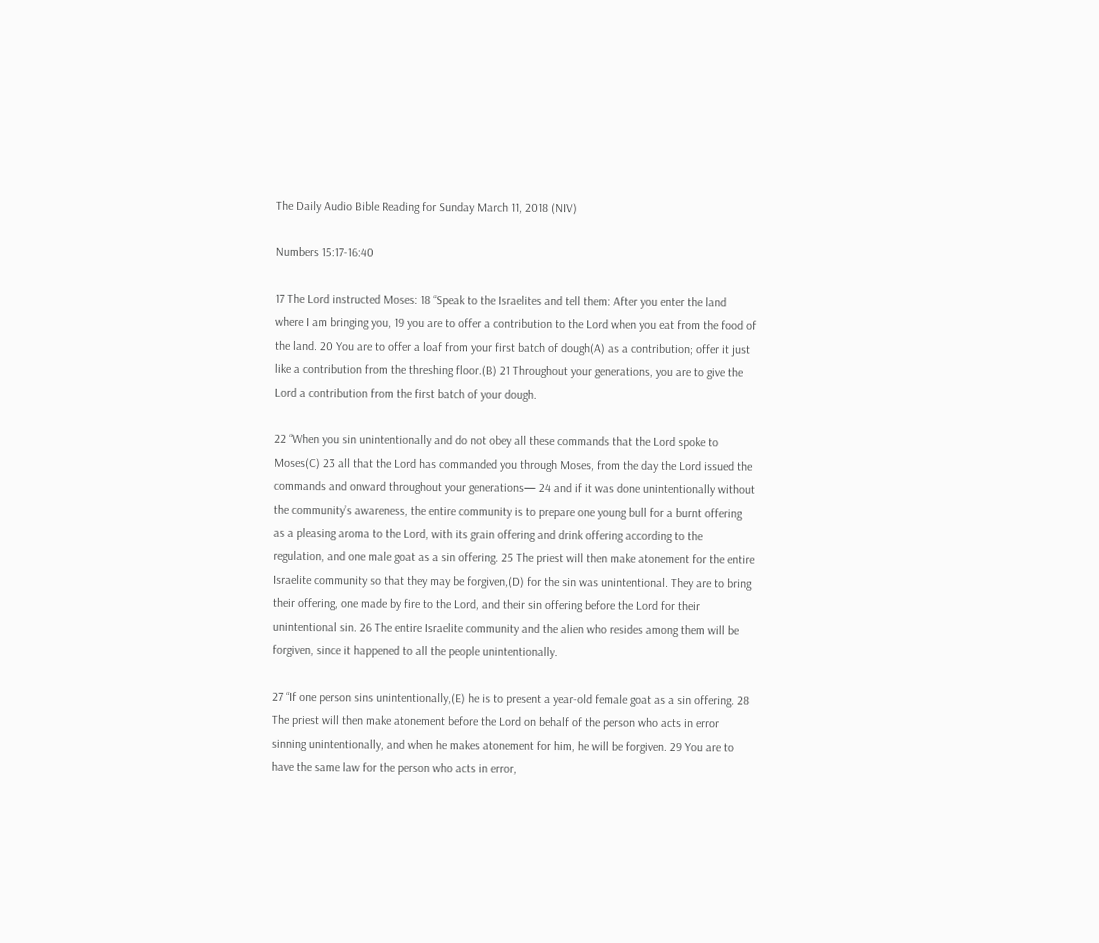The Daily Audio Bible Reading for Sunday March 11, 2018 (NIV)

Numbers 15:17-16:40

17 The Lord instructed Moses: 18 “Speak to the Israelites and tell them: After you enter the land where I am bringing you, 19 you are to offer a contribution to the Lord when you eat from the food of the land. 20 You are to offer a loaf from your first batch of dough(A) as a contribution; offer it just like a contribution from the threshing floor.(B) 21 Throughout your generations, you are to give the Lord a contribution from the first batch of your dough.

22 “When you sin unintentionally and do not obey all these commands that the Lord spoke to Moses(C) 23 all that the Lord has commanded you through Moses, from the day the Lord issued the commands and onward throughout your generations— 24 and if it was done unintentionally without the community’s awareness, the entire community is to prepare one young bull for a burnt offering as a pleasing aroma to the Lord, with its grain offering and drink offering according to the regulation, and one male goat as a sin offering. 25 The priest will then make atonement for the entire Israelite community so that they may be forgiven,(D) for the sin was unintentional. They are to bring their offering, one made by fire to the Lord, and their sin offering before the Lord for their unintentional sin. 26 The entire Israelite community and the alien who resides among them will be forgiven, since it happened to all the people unintentionally.

27 “If one person sins unintentionally,(E) he is to present a year-old female goat as a sin offering. 28 The priest will then make atonement before the Lord on behalf of the person who acts in error sinning unintentionally, and when he makes atonement for him, he will be forgiven. 29 You are to have the same law for the person who acts in error,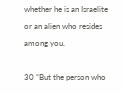whether he is an Israelite or an alien who resides among you.

30 “But the person who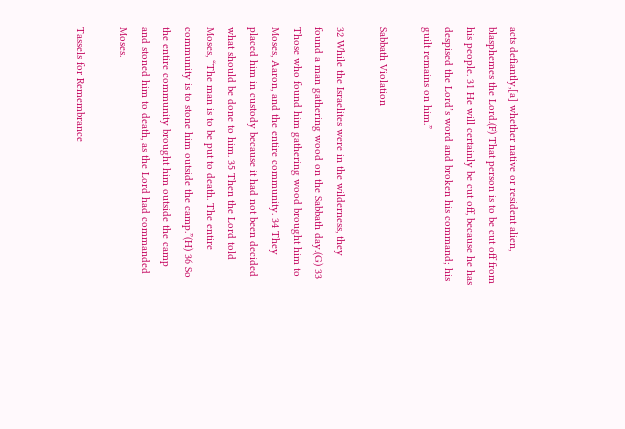acts defiantly,[a] whether native or resident alien, blasphemes the Lord.(F) That person is to be cut off from his people. 31 He will certainly be cut off, because he has despised the Lord’s word and broken his command; his guilt remains on him.”

Sabbath Violation

32 While the Israelites were in the wilderness, they found a man gathering wood on the Sabbath day.(G) 33 Those who found him gathering wood brought him to Moses, Aaron, and the entire community. 34 They placed him in custody because it had not been decided what should be done to him. 35 Then the Lord told Moses, “The man is to be put to death. The entire community is to stone him outside the camp.”(H) 36 So the entire community brought him outside the camp and stoned him to death, as the Lord had commanded Moses.

Tassels for Remembrance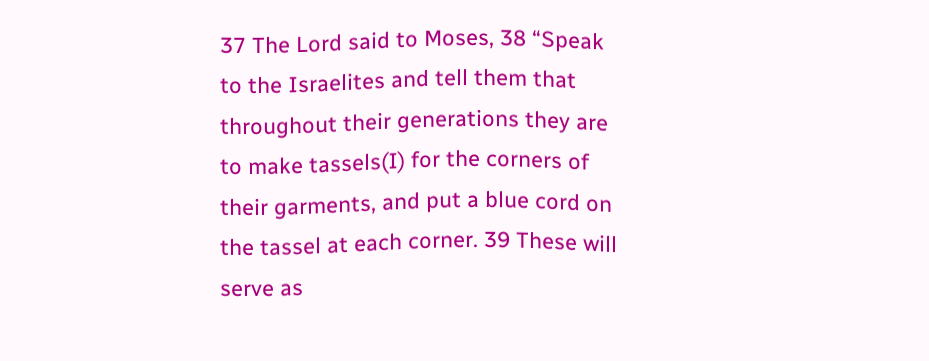37 The Lord said to Moses, 38 “Speak to the Israelites and tell them that throughout their generations they are to make tassels(I) for the corners of their garments, and put a blue cord on the tassel at each corner. 39 These will serve as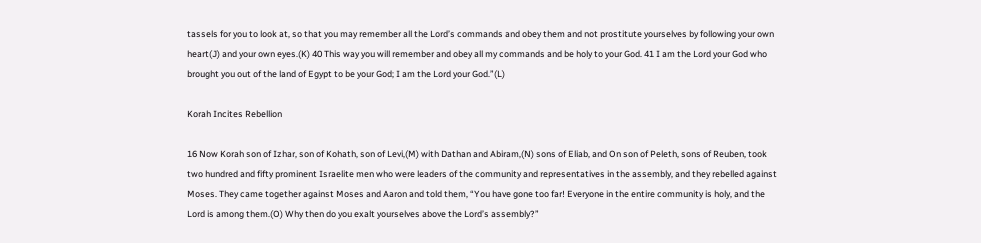tassels for you to look at, so that you may remember all the Lord’s commands and obey them and not prostitute yourselves by following your own heart(J) and your own eyes.(K) 40 This way you will remember and obey all my commands and be holy to your God. 41 I am the Lord your God who brought you out of the land of Egypt to be your God; I am the Lord your God.”(L)

Korah Incites Rebellion

16 Now Korah son of Izhar, son of Kohath, son of Levi,(M) with Dathan and Abiram,(N) sons of Eliab, and On son of Peleth, sons of Reuben, took two hundred and fifty prominent Israelite men who were leaders of the community and representatives in the assembly, and they rebelled against Moses. They came together against Moses and Aaron and told them, “You have gone too far! Everyone in the entire community is holy, and the Lord is among them.(O) Why then do you exalt yourselves above the Lord’s assembly?”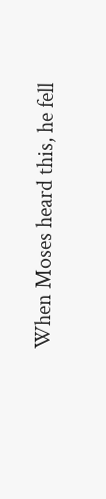When Moses heard this, he fell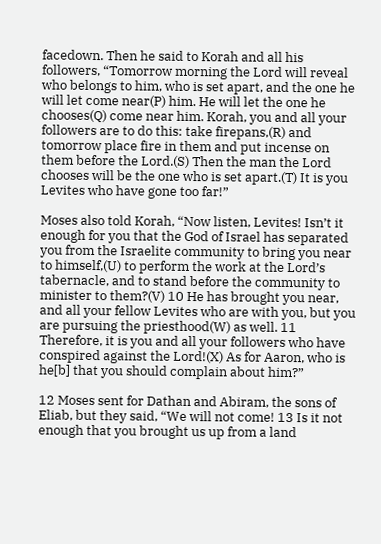facedown. Then he said to Korah and all his followers, “Tomorrow morning the Lord will reveal who belongs to him, who is set apart, and the one he will let come near(P) him. He will let the one he chooses(Q) come near him. Korah, you and all your followers are to do this: take firepans,(R) and tomorrow place fire in them and put incense on them before the Lord.(S) Then the man the Lord chooses will be the one who is set apart.(T) It is you Levites who have gone too far!”

Moses also told Korah, “Now listen, Levites! Isn’t it enough for you that the God of Israel has separated you from the Israelite community to bring you near to himself,(U) to perform the work at the Lord’s tabernacle, and to stand before the community to minister to them?(V) 10 He has brought you near, and all your fellow Levites who are with you, but you are pursuing the priesthood(W) as well. 11 Therefore, it is you and all your followers who have conspired against the Lord!(X) As for Aaron, who is he[b] that you should complain about him?”

12 Moses sent for Dathan and Abiram, the sons of Eliab, but they said, “We will not come! 13 Is it not enough that you brought us up from a land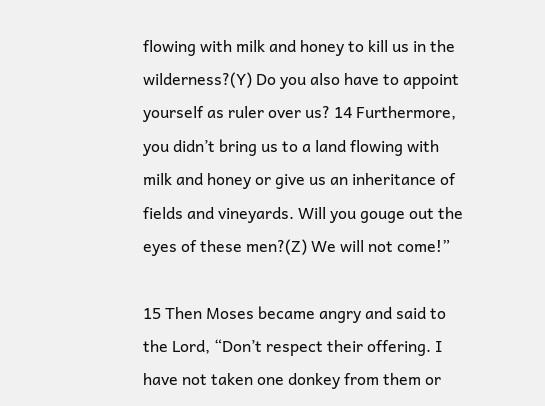flowing with milk and honey to kill us in the wilderness?(Y) Do you also have to appoint yourself as ruler over us? 14 Furthermore, you didn’t bring us to a land flowing with milk and honey or give us an inheritance of fields and vineyards. Will you gouge out the eyes of these men?(Z) We will not come!”

15 Then Moses became angry and said to the Lord, “Don’t respect their offering. I have not taken one donkey from them or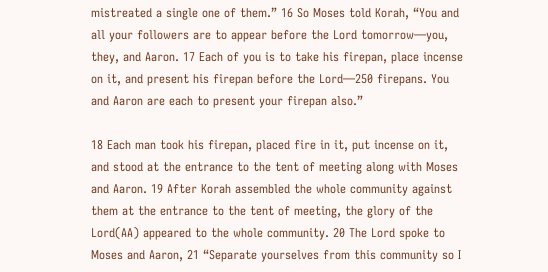mistreated a single one of them.” 16 So Moses told Korah, “You and all your followers are to appear before the Lord tomorrow—you, they, and Aaron. 17 Each of you is to take his firepan, place incense on it, and present his firepan before the Lord—250 firepans. You and Aaron are each to present your firepan also.”

18 Each man took his firepan, placed fire in it, put incense on it, and stood at the entrance to the tent of meeting along with Moses and Aaron. 19 After Korah assembled the whole community against them at the entrance to the tent of meeting, the glory of the Lord(AA) appeared to the whole community. 20 The Lord spoke to Moses and Aaron, 21 “Separate yourselves from this community so I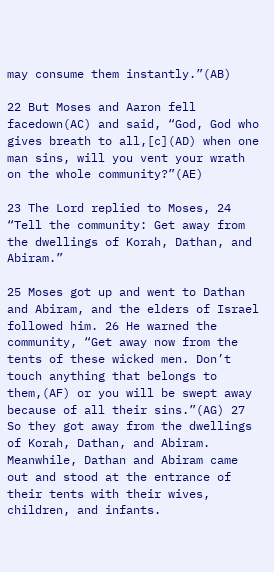may consume them instantly.”(AB)

22 But Moses and Aaron fell facedown(AC) and said, “God, God who gives breath to all,[c](AD) when one man sins, will you vent your wrath on the whole community?”(AE)

23 The Lord replied to Moses, 24 “Tell the community: Get away from the dwellings of Korah, Dathan, and Abiram.”

25 Moses got up and went to Dathan and Abiram, and the elders of Israel followed him. 26 He warned the community, “Get away now from the tents of these wicked men. Don’t touch anything that belongs to them,(AF) or you will be swept away because of all their sins.”(AG) 27 So they got away from the dwellings of Korah, Dathan, and Abiram. Meanwhile, Dathan and Abiram came out and stood at the entrance of their tents with their wives, children, and infants.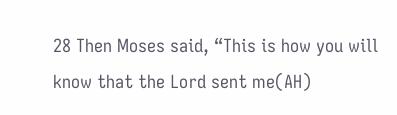28 Then Moses said, “This is how you will know that the Lord sent me(AH)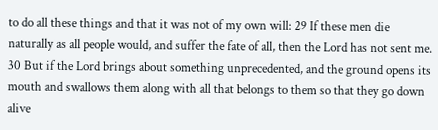to do all these things and that it was not of my own will: 29 If these men die naturally as all people would, and suffer the fate of all, then the Lord has not sent me. 30 But if the Lord brings about something unprecedented, and the ground opens its mouth and swallows them along with all that belongs to them so that they go down alive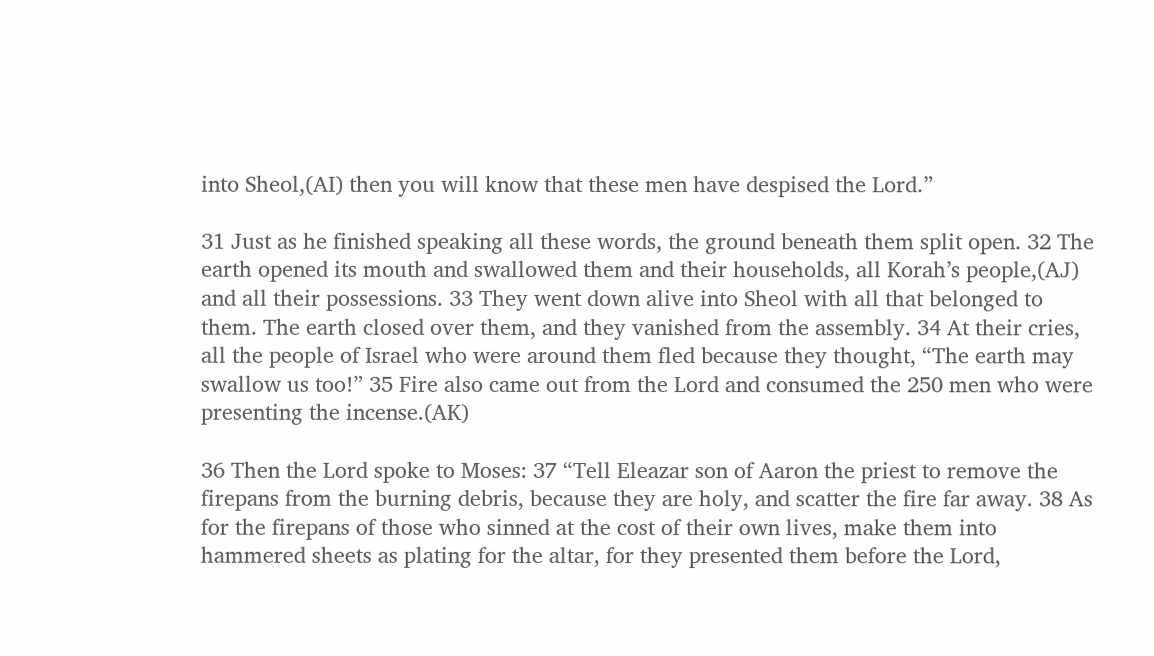into Sheol,(AI) then you will know that these men have despised the Lord.”

31 Just as he finished speaking all these words, the ground beneath them split open. 32 The earth opened its mouth and swallowed them and their households, all Korah’s people,(AJ) and all their possessions. 33 They went down alive into Sheol with all that belonged to them. The earth closed over them, and they vanished from the assembly. 34 At their cries, all the people of Israel who were around them fled because they thought, “The earth may swallow us too!” 35 Fire also came out from the Lord and consumed the 250 men who were presenting the incense.(AK)

36 Then the Lord spoke to Moses: 37 “Tell Eleazar son of Aaron the priest to remove the firepans from the burning debris, because they are holy, and scatter the fire far away. 38 As for the firepans of those who sinned at the cost of their own lives, make them into hammered sheets as plating for the altar, for they presented them before the Lord,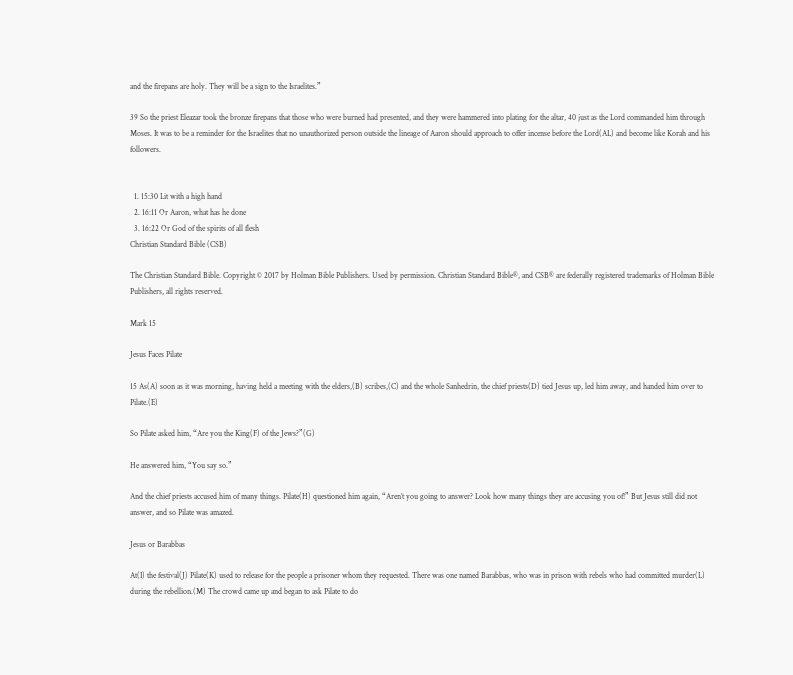and the firepans are holy. They will be a sign to the Israelites.”

39 So the priest Eleazar took the bronze firepans that those who were burned had presented, and they were hammered into plating for the altar, 40 just as the Lord commanded him through Moses. It was to be a reminder for the Israelites that no unauthorized person outside the lineage of Aaron should approach to offer incense before the Lord(AL) and become like Korah and his followers.


  1. 15:30 Lit with a high hand
  2. 16:11 Or Aaron, what has he done
  3. 16:22 Or God of the spirits of all flesh
Christian Standard Bible (CSB)

The Christian Standard Bible. Copyright © 2017 by Holman Bible Publishers. Used by permission. Christian Standard Bible®, and CSB® are federally registered trademarks of Holman Bible Publishers, all rights reserved.

Mark 15

Jesus Faces Pilate

15 As(A) soon as it was morning, having held a meeting with the elders,(B) scribes,(C) and the whole Sanhedrin, the chief priests(D) tied Jesus up, led him away, and handed him over to Pilate.(E)

So Pilate asked him, “Are you the King(F) of the Jews?”(G)

He answered him, “You say so.”

And the chief priests accused him of many things. Pilate(H) questioned him again, “Aren’t you going to answer? Look how many things they are accusing you of!” But Jesus still did not answer, and so Pilate was amazed.

Jesus or Barabbas

At(I) the festival(J) Pilate(K) used to release for the people a prisoner whom they requested. There was one named Barabbas, who was in prison with rebels who had committed murder(L) during the rebellion.(M) The crowd came up and began to ask Pilate to do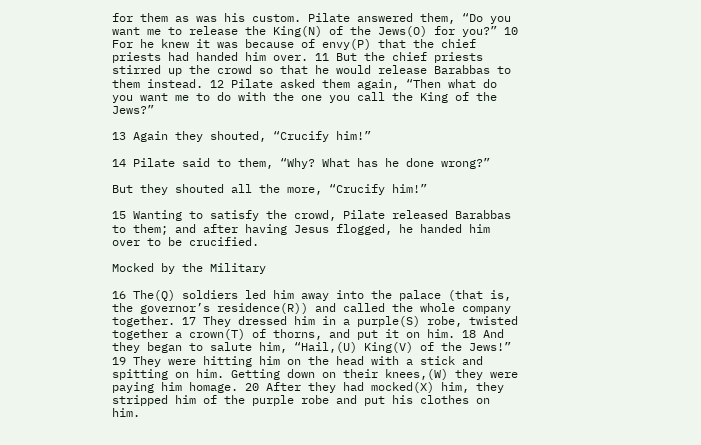for them as was his custom. Pilate answered them, “Do you want me to release the King(N) of the Jews(O) for you?” 10 For he knew it was because of envy(P) that the chief priests had handed him over. 11 But the chief priests stirred up the crowd so that he would release Barabbas to them instead. 12 Pilate asked them again, “Then what do you want me to do with the one you call the King of the Jews?”

13 Again they shouted, “Crucify him!”

14 Pilate said to them, “Why? What has he done wrong?”

But they shouted all the more, “Crucify him!”

15 Wanting to satisfy the crowd, Pilate released Barabbas to them; and after having Jesus flogged, he handed him over to be crucified.

Mocked by the Military

16 The(Q) soldiers led him away into the palace (that is, the governor’s residence(R)) and called the whole company together. 17 They dressed him in a purple(S) robe, twisted together a crown(T) of thorns, and put it on him. 18 And they began to salute him, “Hail,(U) King(V) of the Jews!” 19 They were hitting him on the head with a stick and spitting on him. Getting down on their knees,(W) they were paying him homage. 20 After they had mocked(X) him, they stripped him of the purple robe and put his clothes on him.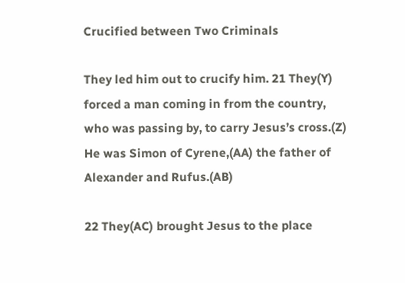Crucified between Two Criminals

They led him out to crucify him. 21 They(Y) forced a man coming in from the country, who was passing by, to carry Jesus’s cross.(Z) He was Simon of Cyrene,(AA) the father of Alexander and Rufus.(AB)

22 They(AC) brought Jesus to the place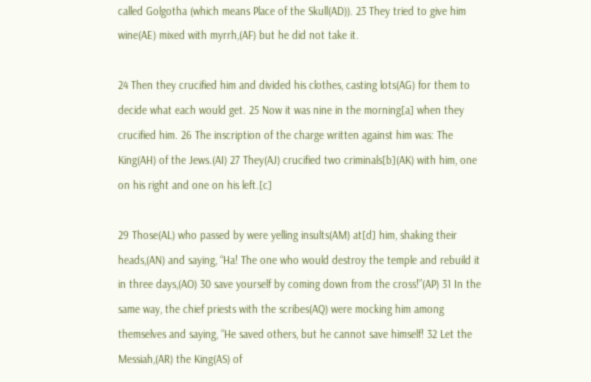called Golgotha (which means Place of the Skull(AD)). 23 They tried to give him wine(AE) mixed with myrrh,(AF) but he did not take it.

24 Then they crucified him and divided his clothes, casting lots(AG) for them to decide what each would get. 25 Now it was nine in the morning[a] when they crucified him. 26 The inscription of the charge written against him was: The King(AH) of the Jews.(AI) 27 They(AJ) crucified two criminals[b](AK) with him, one on his right and one on his left.[c]

29 Those(AL) who passed by were yelling insults(AM) at[d] him, shaking their heads,(AN) and saying, “Ha! The one who would destroy the temple and rebuild it in three days,(AO) 30 save yourself by coming down from the cross!”(AP) 31 In the same way, the chief priests with the scribes(AQ) were mocking him among themselves and saying, “He saved others, but he cannot save himself! 32 Let the Messiah,(AR) the King(AS) of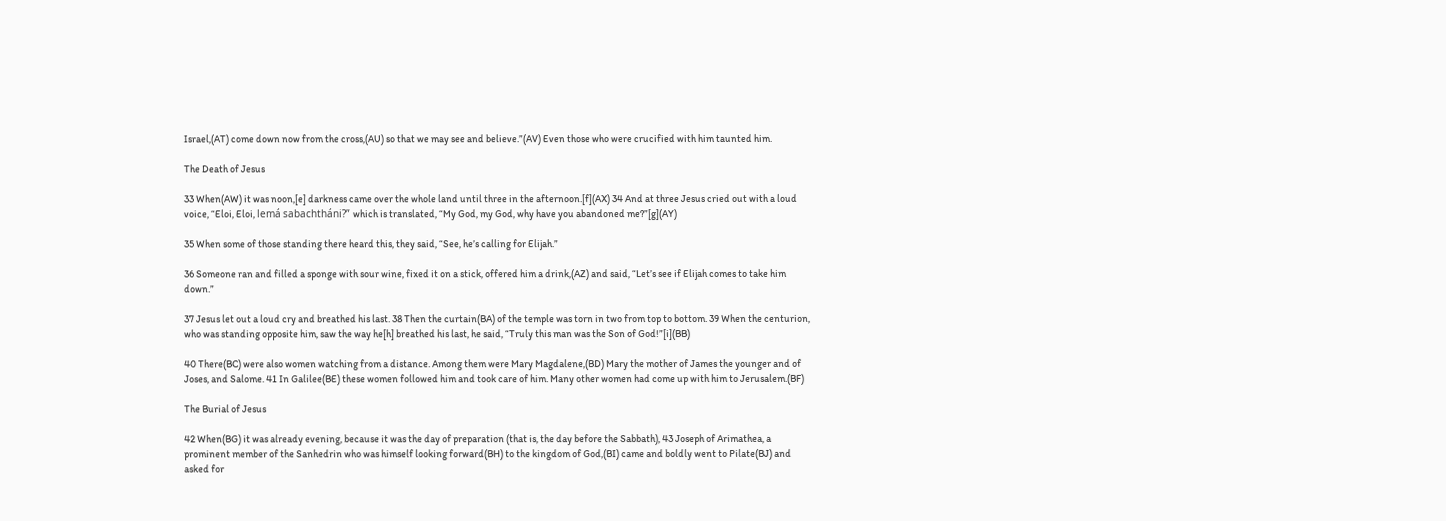Israel,(AT) come down now from the cross,(AU) so that we may see and believe.”(AV) Even those who were crucified with him taunted him.

The Death of Jesus

33 When(AW) it was noon,[e] darkness came over the whole land until three in the afternoon.[f](AX) 34 And at three Jesus cried out with a loud voice, “Eloi, Eloi, lemá sabachtháni?” which is translated, “My God, my God, why have you abandoned me?”[g](AY)

35 When some of those standing there heard this, they said, “See, he’s calling for Elijah.”

36 Someone ran and filled a sponge with sour wine, fixed it on a stick, offered him a drink,(AZ) and said, “Let’s see if Elijah comes to take him down.”

37 Jesus let out a loud cry and breathed his last. 38 Then the curtain(BA) of the temple was torn in two from top to bottom. 39 When the centurion, who was standing opposite him, saw the way he[h] breathed his last, he said, “Truly this man was the Son of God!”[i](BB)

40 There(BC) were also women watching from a distance. Among them were Mary Magdalene,(BD) Mary the mother of James the younger and of Joses, and Salome. 41 In Galilee(BE) these women followed him and took care of him. Many other women had come up with him to Jerusalem.(BF)

The Burial of Jesus

42 When(BG) it was already evening, because it was the day of preparation (that is, the day before the Sabbath), 43 Joseph of Arimathea, a prominent member of the Sanhedrin who was himself looking forward(BH) to the kingdom of God,(BI) came and boldly went to Pilate(BJ) and asked for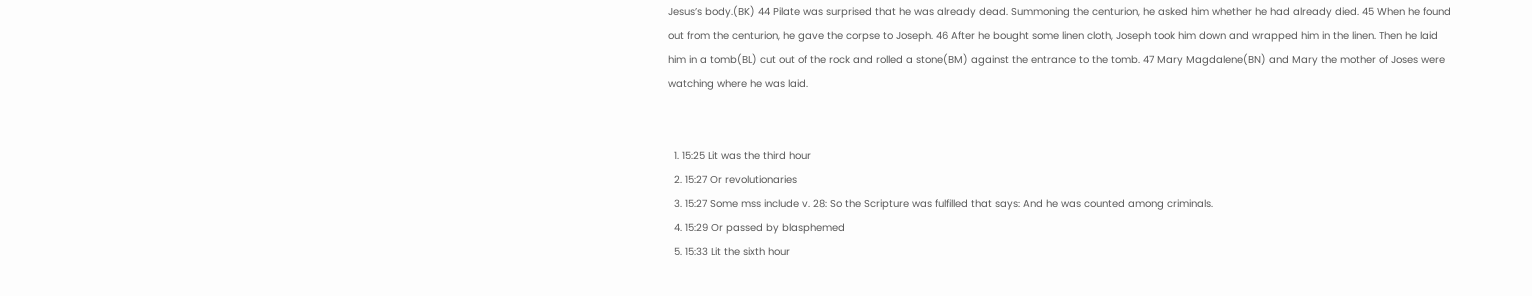Jesus’s body.(BK) 44 Pilate was surprised that he was already dead. Summoning the centurion, he asked him whether he had already died. 45 When he found out from the centurion, he gave the corpse to Joseph. 46 After he bought some linen cloth, Joseph took him down and wrapped him in the linen. Then he laid him in a tomb(BL) cut out of the rock and rolled a stone(BM) against the entrance to the tomb. 47 Mary Magdalene(BN) and Mary the mother of Joses were watching where he was laid.


  1. 15:25 Lit was the third hour
  2. 15:27 Or revolutionaries
  3. 15:27 Some mss include v. 28: So the Scripture was fulfilled that says: And he was counted among criminals.
  4. 15:29 Or passed by blasphemed
  5. 15:33 Lit the sixth hour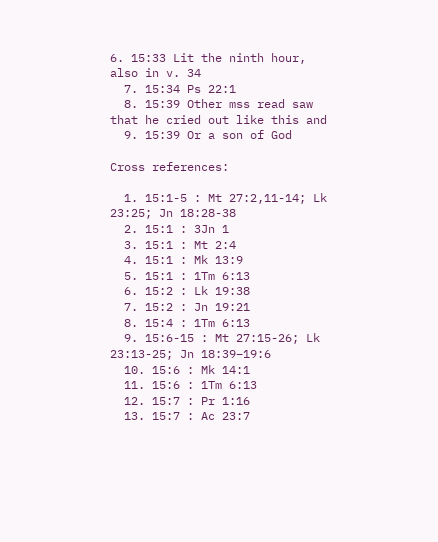6. 15:33 Lit the ninth hour, also in v. 34
  7. 15:34 Ps 22:1
  8. 15:39 Other mss read saw that he cried out like this and
  9. 15:39 Or a son of God

Cross references:

  1. 15:1-5 : Mt 27:2,11-14; Lk 23:25; Jn 18:28-38
  2. 15:1 : 3Jn 1
  3. 15:1 : Mt 2:4
  4. 15:1 : Mk 13:9
  5. 15:1 : 1Tm 6:13
  6. 15:2 : Lk 19:38
  7. 15:2 : Jn 19:21
  8. 15:4 : 1Tm 6:13
  9. 15:6-15 : Mt 27:15-26; Lk 23:13-25; Jn 18:39–19:6
  10. 15:6 : Mk 14:1
  11. 15:6 : 1Tm 6:13
  12. 15:7 : Pr 1:16
  13. 15:7 : Ac 23:7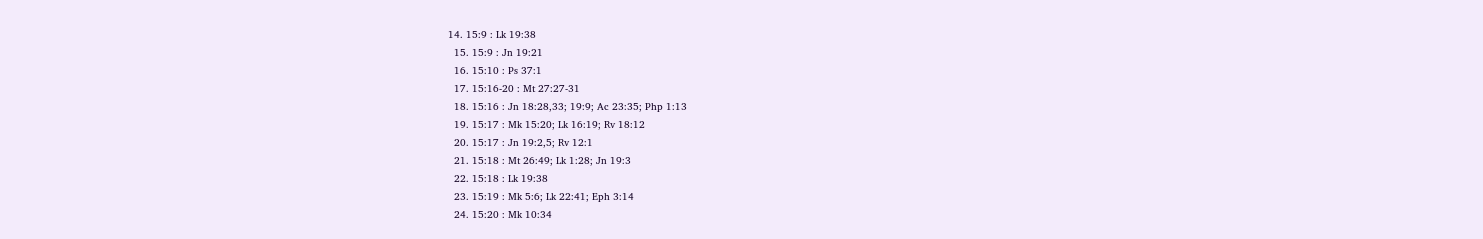14. 15:9 : Lk 19:38
  15. 15:9 : Jn 19:21
  16. 15:10 : Ps 37:1
  17. 15:16-20 : Mt 27:27-31
  18. 15:16 : Jn 18:28,33; 19:9; Ac 23:35; Php 1:13
  19. 15:17 : Mk 15:20; Lk 16:19; Rv 18:12
  20. 15:17 : Jn 19:2,5; Rv 12:1
  21. 15:18 : Mt 26:49; Lk 1:28; Jn 19:3
  22. 15:18 : Lk 19:38
  23. 15:19 : Mk 5:6; Lk 22:41; Eph 3:14
  24. 15:20 : Mk 10:34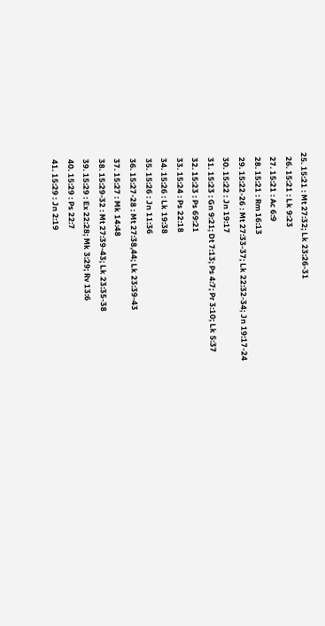25. 15:21 : Mt 27:32; Lk 23:26-31
  26. 15:21 : Lk 9:23
  27. 15:21 : Ac 6:9
  28. 15:21 : Rm 16:13
  29. 15:22-26 : Mt 27:33-37; Lk 22:32-34; Jn 19:17-24
  30. 15:22 : Jn 19:17
  31. 15:23 : Gn 9:21; Dt 7:13; Ps 4:7; Pr 3:10; Lk 5:37
  32. 15:23 : Ps 69:21
  33. 15:24 : Ps 22:18
  34. 15:26 : Lk 19:38
  35. 15:26 : Jn 11:36
  36. 15:27-28 : Mt 27:38,44; Lk 23:39-43
  37. 15:27 : Mk 14:48
  38. 15:29-32 : Mt 27:39-43; Lk 23:35-38
  39. 15:29 : Ex 22:28; Mk 3:29; Rv 13:6
  40. 15:29 : Ps 22:7
  41. 15:29 : Jn 2:19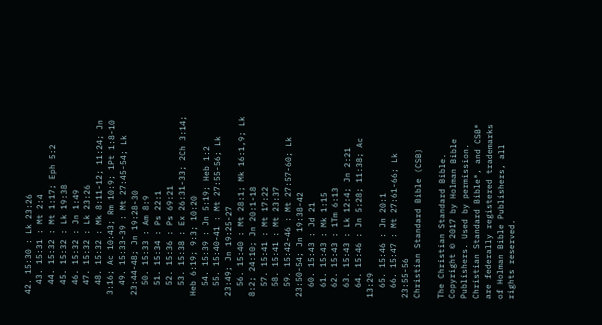42. 15:30 : Lk 23:26
  43. 15:31 : Mt 2:4
  44. 15:32 : Mt 1:17; Eph 5:2
  45. 15:32 : Lk 19:38
  46. 15:32 : Jn 1:49
  47. 15:32 : Lk 23:26
  48. 15:32 : Mk 8:11-12; 11:24; Jn 3:16; Ac 10:43; Rm 10:9; 1Pt 1:8-10
  49. 15:33-39 : Mt 27:45-54; Lk 23:44-48; Jn 19:28-30
  50. 15:33 : Am 8:9
  51. 15:34 : Ps 22:1
  52. 15:36 : Ps 69:21
  53. 15:38 : Ex 26:31-33; 2Ch 3:14; Heb 6:19; 9:3; 10:20
  54. 15:39 : Jn 5:19; Heb 1:2
  55. 15:40-41 : Mt 27:55-56; Lk 23:49; Jn 19:25-27
  56. 15:40 : Mt 28:1; Mk 16:1,9; Lk 8:2; 24:10; Jn 20:1-18
  57. 15:41 : Mt 17:22
  58. 15:41 : Mt 23:37
  59. 15:42-46 : Mt 27:57-60; Lk 23:50-54; Jn 19:38-42
  60. 15:43 : Jd 21
  61. 15:43 : Mk 1:15
  62. 15:43 : 1Tm 6:13
  63. 15:43 : Lk 12:4; Jn 2:21
  64. 15:46 : Jn 5:28; 11:38; Ac 13:29
  65. 15:46 : Jn 20:1
  66. 15:47 : Mt 27:61-66; Lk 23:55-56
Christian Standard Bible (CSB)

The Christian Standard Bible. Copyright © 2017 by Holman Bible Publishers. Used by permission. Christian Standard Bible®, and CSB® are federally registered trademarks of Holman Bible Publishers, all rights reserved.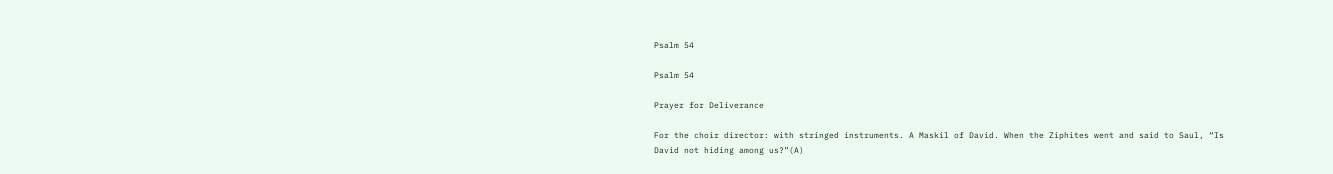Psalm 54

Psalm 54

Prayer for Deliverance

For the choir director: with stringed instruments. A Maskil of David. When the Ziphites went and said to Saul, “Is David not hiding among us?”(A)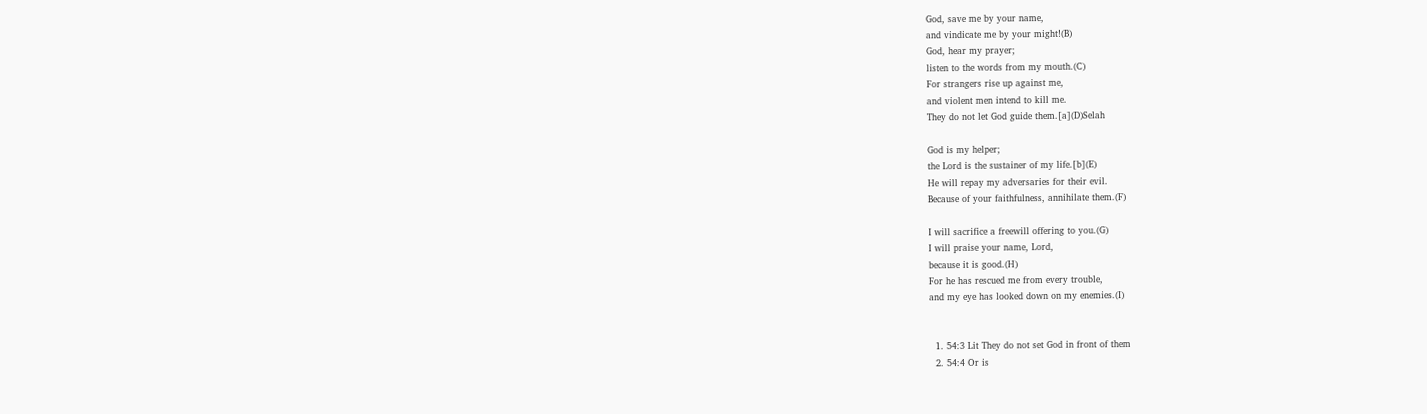God, save me by your name,
and vindicate me by your might!(B)
God, hear my prayer;
listen to the words from my mouth.(C)
For strangers rise up against me,
and violent men intend to kill me.
They do not let God guide them.[a](D)Selah

God is my helper;
the Lord is the sustainer of my life.[b](E)
He will repay my adversaries for their evil.
Because of your faithfulness, annihilate them.(F)

I will sacrifice a freewill offering to you.(G)
I will praise your name, Lord,
because it is good.(H)
For he has rescued me from every trouble,
and my eye has looked down on my enemies.(I)


  1. 54:3 Lit They do not set God in front of them
  2. 54:4 Or is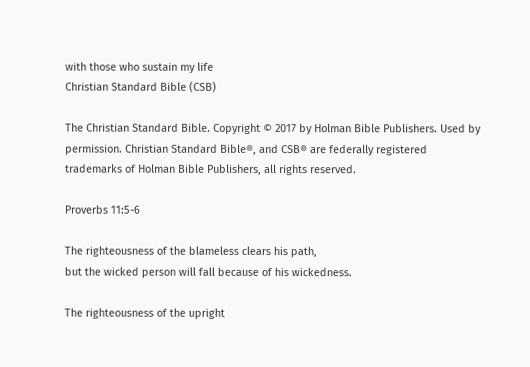with those who sustain my life
Christian Standard Bible (CSB)

The Christian Standard Bible. Copyright © 2017 by Holman Bible Publishers. Used by permission. Christian Standard Bible®, and CSB® are federally registered trademarks of Holman Bible Publishers, all rights reserved.

Proverbs 11:5-6

The righteousness of the blameless clears his path,
but the wicked person will fall because of his wickedness.

The righteousness of the upright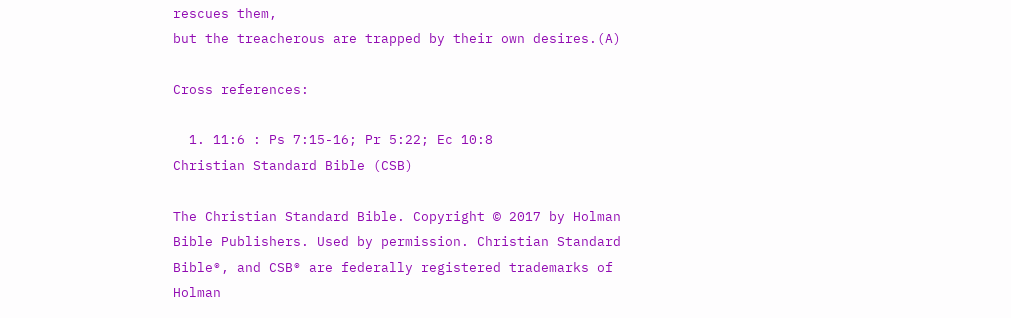rescues them,
but the treacherous are trapped by their own desires.(A)

Cross references:

  1. 11:6 : Ps 7:15-16; Pr 5:22; Ec 10:8
Christian Standard Bible (CSB)

The Christian Standard Bible. Copyright © 2017 by Holman Bible Publishers. Used by permission. Christian Standard Bible®, and CSB® are federally registered trademarks of Holman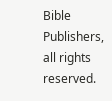Bible Publishers, all rights reserved.